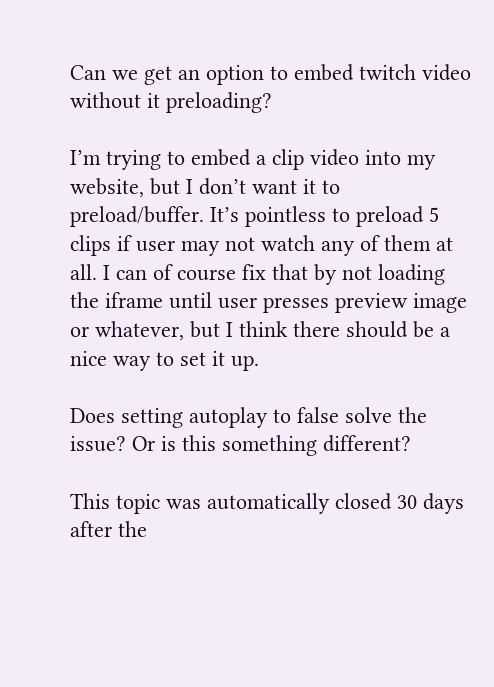Can we get an option to embed twitch video without it preloading?

I’m trying to embed a clip video into my website, but I don’t want it to preload/buffer. It’s pointless to preload 5 clips if user may not watch any of them at all. I can of course fix that by not loading the iframe until user presses preview image or whatever, but I think there should be a nice way to set it up.

Does setting autoplay to false solve the issue? Or is this something different?

This topic was automatically closed 30 days after the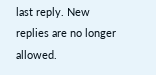last reply. New replies are no longer allowed.